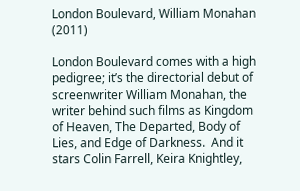London Boulevard, William Monahan (2011)

London Boulevard comes with a high pedigree; it’s the directorial debut of screenwriter William Monahan, the writer behind such films as Kingdom of Heaven, The Departed, Body of Lies, and Edge of Darkness.  And it stars Colin Farrell, Keira Knightley,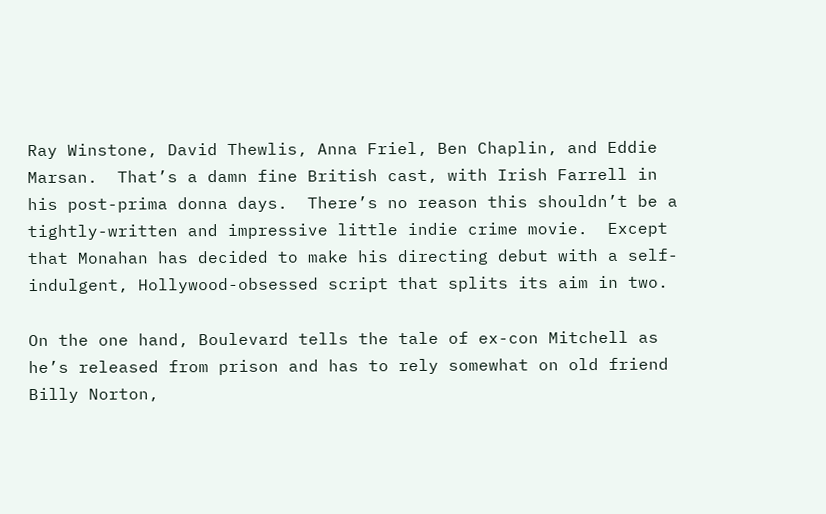Ray Winstone, David Thewlis, Anna Friel, Ben Chaplin, and Eddie Marsan.  That’s a damn fine British cast, with Irish Farrell in his post-prima donna days.  There’s no reason this shouldn’t be a tightly-written and impressive little indie crime movie.  Except that Monahan has decided to make his directing debut with a self-indulgent, Hollywood-obsessed script that splits its aim in two.

On the one hand, Boulevard tells the tale of ex-con Mitchell as he’s released from prison and has to rely somewhat on old friend Billy Norton,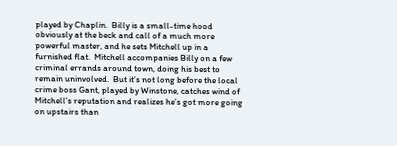played by Chaplin.  Billy is a small-time hood obviously at the beck and call of a much more powerful master, and he sets Mitchell up in a furnished flat.  Mitchell accompanies Billy on a few criminal errands around town, doing his best to remain uninvolved.  But it’s not long before the local crime boss Gant, played by Winstone, catches wind of Mitchell’s reputation and realizes he’s got more going on upstairs than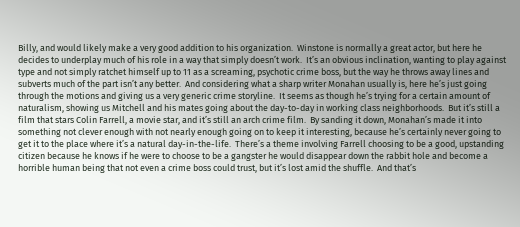Billy, and would likely make a very good addition to his organization.  Winstone is normally a great actor, but here he decides to underplay much of his role in a way that simply doesn’t work.  It’s an obvious inclination, wanting to play against type and not simply ratchet himself up to 11 as a screaming, psychotic crime boss, but the way he throws away lines and subverts much of the part isn’t any better.  And considering what a sharp writer Monahan usually is, here he’s just going through the motions and giving us a very generic crime storyline.  It seems as though he’s trying for a certain amount of naturalism, showing us Mitchell and his mates going about the day-to-day in working class neighborhoods.  But it’s still a film that stars Colin Farrell, a movie star, and it’s still an arch crime film.  By sanding it down, Monahan’s made it into something not clever enough with not nearly enough going on to keep it interesting, because he’s certainly never going to get it to the place where it’s a natural day-in-the-life.  There’s a theme involving Farrell choosing to be a good, upstanding citizen because he knows if he were to choose to be a gangster he would disappear down the rabbit hole and become a horrible human being that not even a crime boss could trust, but it’s lost amid the shuffle.  And that’s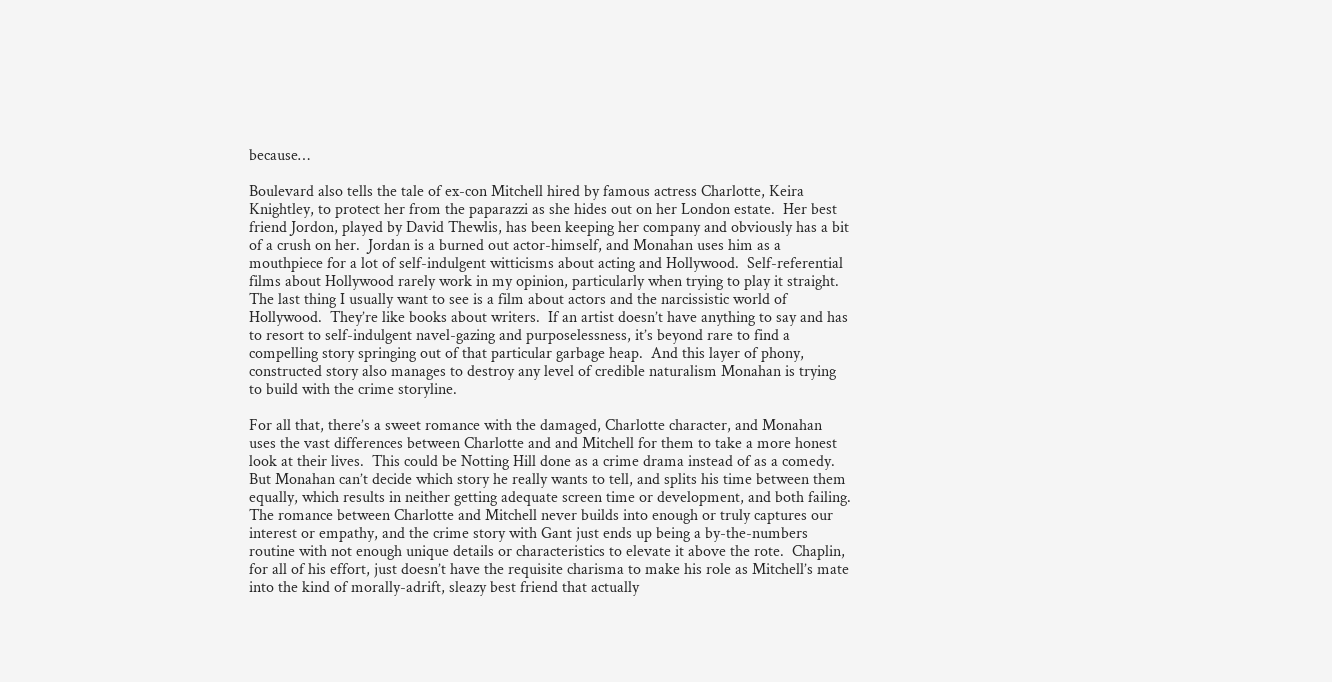because…

Boulevard also tells the tale of ex-con Mitchell hired by famous actress Charlotte, Keira Knightley, to protect her from the paparazzi as she hides out on her London estate.  Her best friend Jordon, played by David Thewlis, has been keeping her company and obviously has a bit of a crush on her.  Jordan is a burned out actor-himself, and Monahan uses him as a mouthpiece for a lot of self-indulgent witticisms about acting and Hollywood.  Self-referential films about Hollywood rarely work in my opinion, particularly when trying to play it straight.  The last thing I usually want to see is a film about actors and the narcissistic world of Hollywood.  They’re like books about writers.  If an artist doesn’t have anything to say and has to resort to self-indulgent navel-gazing and purposelessness, it’s beyond rare to find a compelling story springing out of that particular garbage heap.  And this layer of phony, constructed story also manages to destroy any level of credible naturalism Monahan is trying to build with the crime storyline.

For all that, there’s a sweet romance with the damaged, Charlotte character, and Monahan uses the vast differences between Charlotte and and Mitchell for them to take a more honest look at their lives.  This could be Notting Hill done as a crime drama instead of as a comedy.  But Monahan can’t decide which story he really wants to tell, and splits his time between them equally, which results in neither getting adequate screen time or development, and both failing.  The romance between Charlotte and Mitchell never builds into enough or truly captures our interest or empathy, and the crime story with Gant just ends up being a by-the-numbers routine with not enough unique details or characteristics to elevate it above the rote.  Chaplin, for all of his effort, just doesn’t have the requisite charisma to make his role as Mitchell’s mate into the kind of morally-adrift, sleazy best friend that actually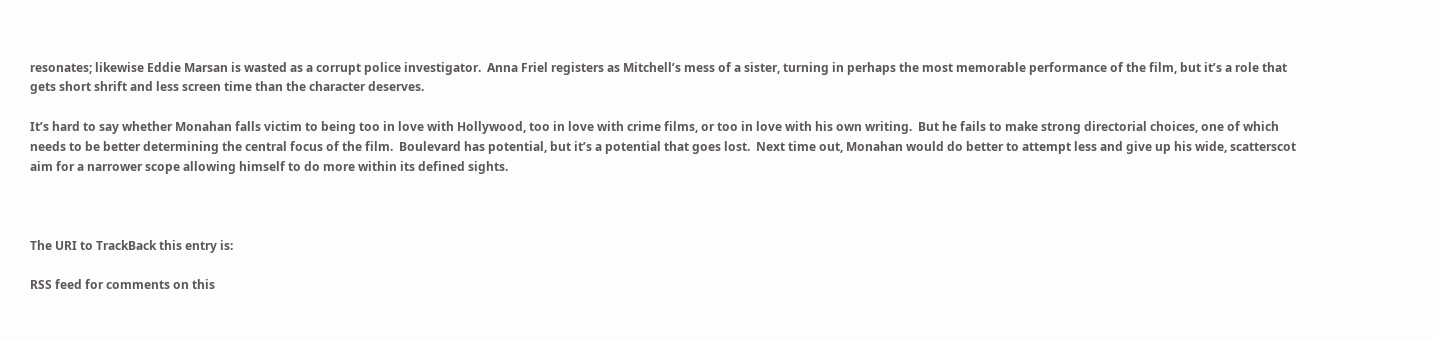resonates; likewise Eddie Marsan is wasted as a corrupt police investigator.  Anna Friel registers as Mitchell’s mess of a sister, turning in perhaps the most memorable performance of the film, but it’s a role that gets short shrift and less screen time than the character deserves.

It’s hard to say whether Monahan falls victim to being too in love with Hollywood, too in love with crime films, or too in love with his own writing.  But he fails to make strong directorial choices, one of which needs to be better determining the central focus of the film.  Boulevard has potential, but it’s a potential that goes lost.  Next time out, Monahan would do better to attempt less and give up his wide, scatterscot aim for a narrower scope allowing himself to do more within its defined sights.



The URI to TrackBack this entry is:

RSS feed for comments on this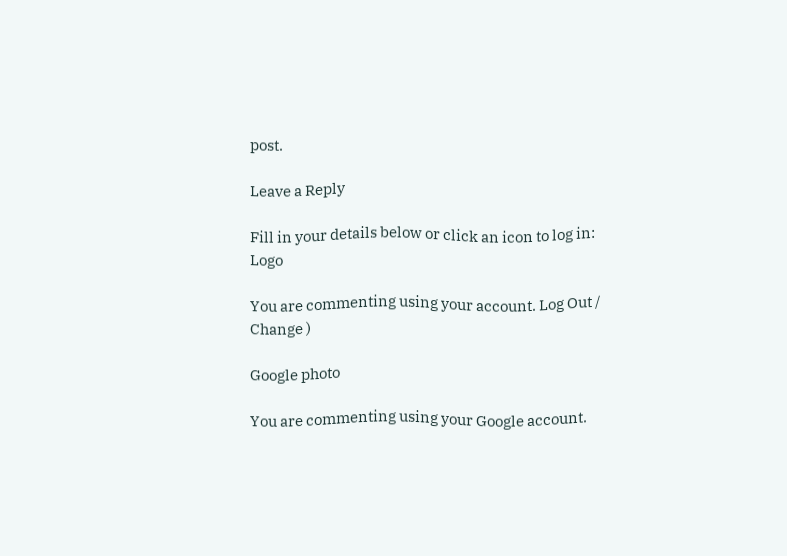post.

Leave a Reply

Fill in your details below or click an icon to log in: Logo

You are commenting using your account. Log Out /  Change )

Google photo

You are commenting using your Google account.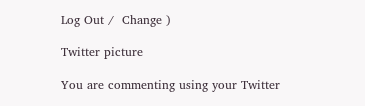Log Out /  Change )

Twitter picture

You are commenting using your Twitter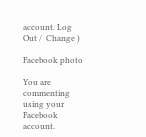account. Log Out /  Change )

Facebook photo

You are commenting using your Facebook account.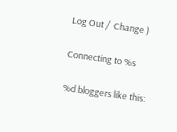Log Out /  Change )

Connecting to %s

%d bloggers like this: